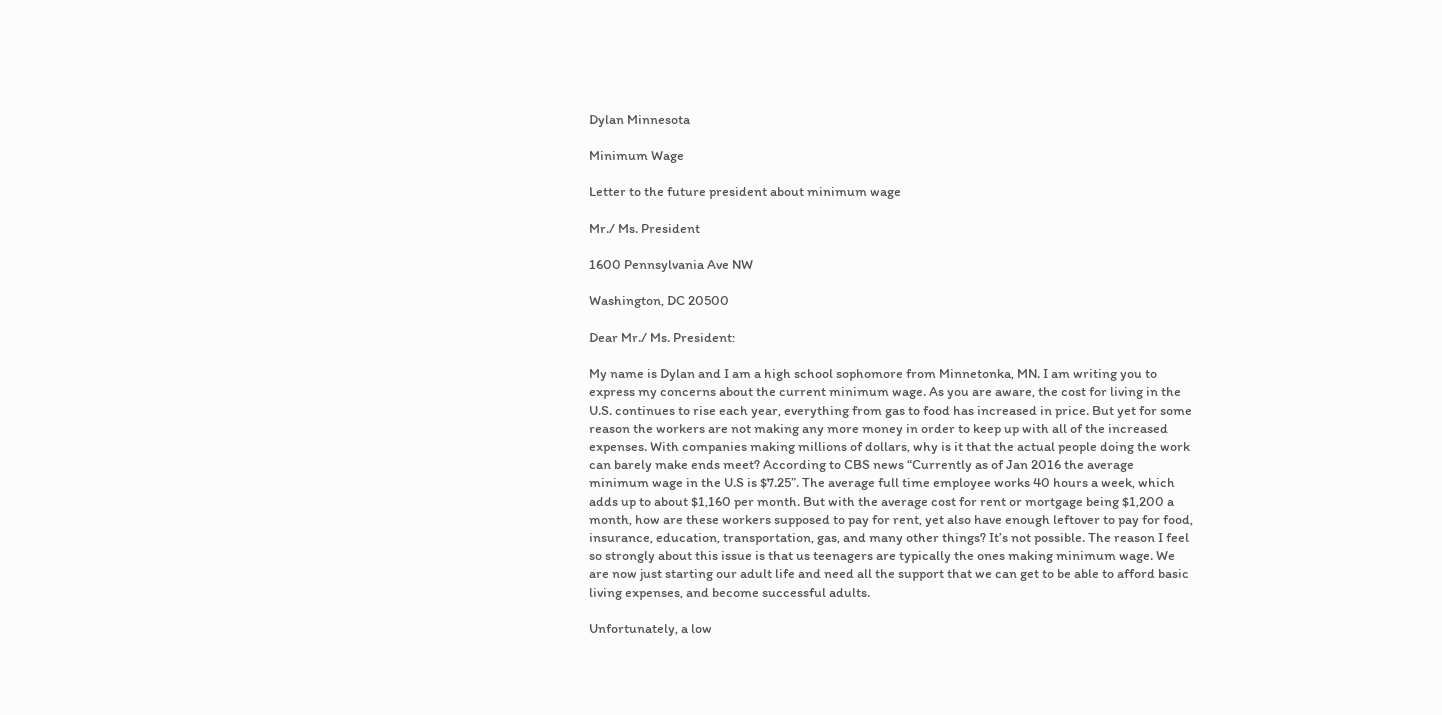Dylan Minnesota

Minimum Wage

Letter to the future president about minimum wage

Mr./ Ms. President

1600 Pennsylvania Ave NW

Washington, DC 20500

Dear Mr./ Ms. President:

My name is Dylan and I am a high school sophomore from Minnetonka, MN. I am writing you to express my concerns about the current minimum wage. As you are aware, the cost for living in the U.S. continues to rise each year, everything from gas to food has increased in price. But yet for some reason the workers are not making any more money in order to keep up with all of the increased expenses. With companies making millions of dollars, why is it that the actual people doing the work can barely make ends meet? According to CBS news “Currently as of Jan 2016 the average minimum wage in the U.S is $7.25”. The average full time employee works 40 hours a week, which adds up to about $1,160 per month. But with the average cost for rent or mortgage being $1,200 a month, how are these workers supposed to pay for rent, yet also have enough leftover to pay for food, insurance, education, transportation, gas, and many other things? It’s not possible. The reason I feel so strongly about this issue is that us teenagers are typically the ones making minimum wage. We are now just starting our adult life and need all the support that we can get to be able to afford basic living expenses, and become successful adults.

Unfortunately, a low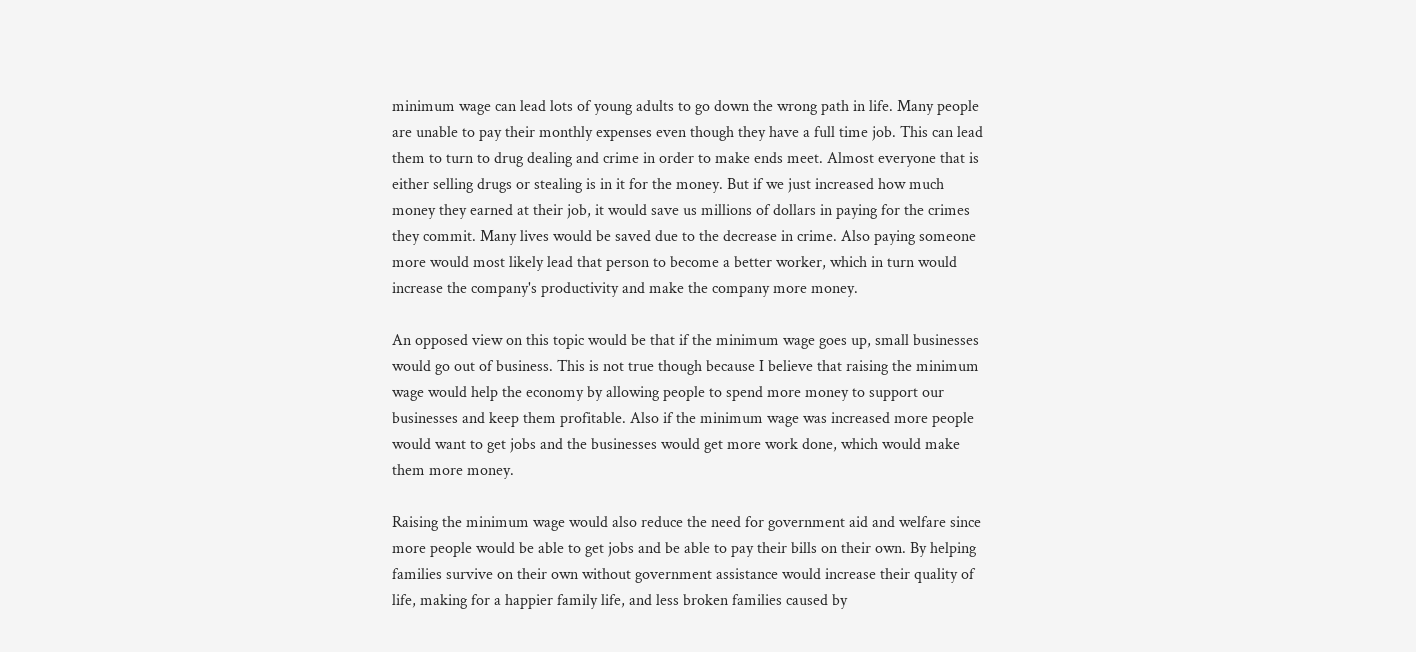minimum wage can lead lots of young adults to go down the wrong path in life. Many people are unable to pay their monthly expenses even though they have a full time job. This can lead them to turn to drug dealing and crime in order to make ends meet. Almost everyone that is either selling drugs or stealing is in it for the money. But if we just increased how much money they earned at their job, it would save us millions of dollars in paying for the crimes they commit. Many lives would be saved due to the decrease in crime. Also paying someone more would most likely lead that person to become a better worker, which in turn would increase the company's productivity and make the company more money.

An opposed view on this topic would be that if the minimum wage goes up, small businesses would go out of business. This is not true though because I believe that raising the minimum wage would help the economy by allowing people to spend more money to support our businesses and keep them profitable. Also if the minimum wage was increased more people would want to get jobs and the businesses would get more work done, which would make them more money.

Raising the minimum wage would also reduce the need for government aid and welfare since more people would be able to get jobs and be able to pay their bills on their own. By helping families survive on their own without government assistance would increase their quality of life, making for a happier family life, and less broken families caused by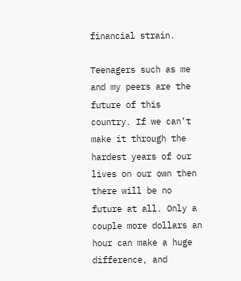financial strain.

Teenagers such as me and my peers are the future of this country. If we can’t make it through the hardest years of our lives on our own then there will be no future at all. Only a couple more dollars an hour can make a huge difference, and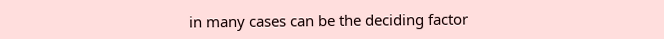in many cases can be the deciding factor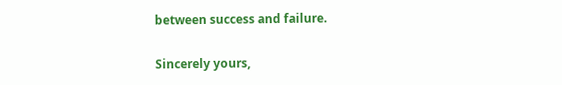between success and failure.

Sincerely yours,